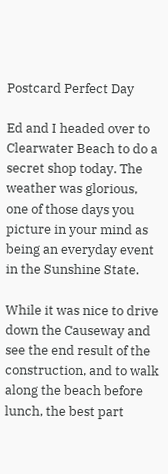Postcard Perfect Day

Ed and I headed over to Clearwater Beach to do a secret shop today. The weather was glorious, one of those days you picture in your mind as being an everyday event in the Sunshine State.

While it was nice to drive down the Causeway and see the end result of the construction, and to walk along the beach before lunch, the best part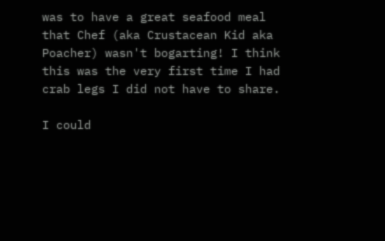was to have a great seafood meal that Chef (aka Crustacean Kid aka Poacher) wasn't bogarting! I think this was the very first time I had crab legs I did not have to share.

I could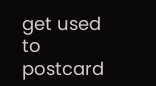get used to postcard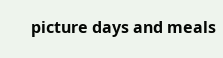picture days and meals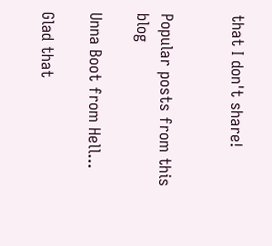that I don't share!


Popular posts from this blog

Unna Boot from Hell...

Glad that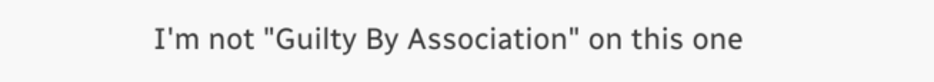I'm not "Guilty By Association" on this one